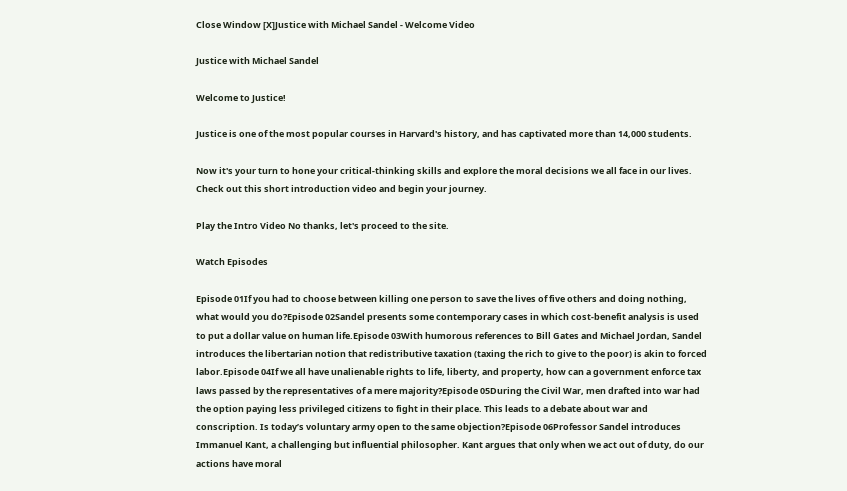Close Window [X]Justice with Michael Sandel - Welcome Video

Justice with Michael Sandel

Welcome to Justice!

Justice is one of the most popular courses in Harvard's history, and has captivated more than 14,000 students.

Now it's your turn to hone your critical-thinking skills and explore the moral decisions we all face in our lives. Check out this short introduction video and begin your journey.

Play the Intro Video No thanks, let's proceed to the site.

Watch Episodes

Episode 01If you had to choose between killing one person to save the lives of five others and doing nothing, what would you do?Episode 02Sandel presents some contemporary cases in which cost-benefit analysis is used to put a dollar value on human life.Episode 03With humorous references to Bill Gates and Michael Jordan, Sandel introduces the libertarian notion that redistributive taxation (taxing the rich to give to the poor) is akin to forced labor.Episode 04If we all have unalienable rights to life, liberty, and property, how can a government enforce tax laws passed by the representatives of a mere majority?Episode 05During the Civil War, men drafted into war had the option paying less privileged citizens to fight in their place. This leads to a debate about war and conscription. Is today’s voluntary army open to the same objection?Episode 06Professor Sandel introduces Immanuel Kant, a challenging but influential philosopher. Kant argues that only when we act out of duty, do our actions have moral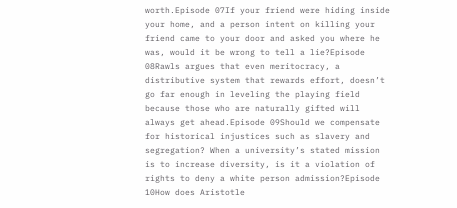worth.Episode 07If your friend were hiding inside your home, and a person intent on killing your friend came to your door and asked you where he was, would it be wrong to tell a lie?Episode 08Rawls argues that even meritocracy, a distributive system that rewards effort, doesn’t go far enough in leveling the playing field because those who are naturally gifted will always get ahead.Episode 09Should we compensate for historical injustices such as slavery and segregation? When a university’s stated mission is to increase diversity, is it a violation of rights to deny a white person admission?Episode 10How does Aristotle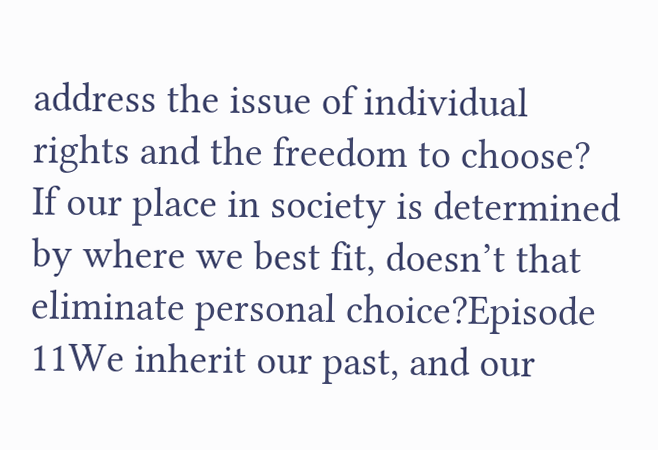address the issue of individual rights and the freedom to choose? If our place in society is determined by where we best fit, doesn’t that eliminate personal choice?Episode 11We inherit our past, and our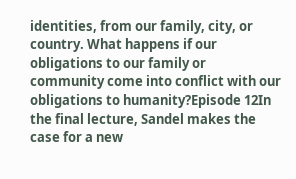identities, from our family, city, or country. What happens if our obligations to our family or community come into conflict with our obligations to humanity?Episode 12In the final lecture, Sandel makes the case for a new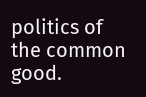politics of the common good.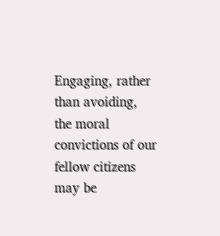Engaging, rather than avoiding, the moral convictions of our fellow citizens may be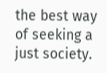the best way of seeking a just society.